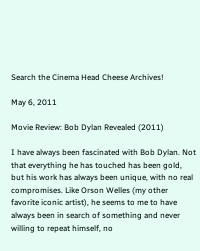Search the Cinema Head Cheese Archives!

May 6, 2011

Movie Review: Bob Dylan Revealed (2011)

I have always been fascinated with Bob Dylan. Not that everything he has touched has been gold, but his work has always been unique, with no real compromises. Like Orson Welles (my other favorite iconic artist), he seems to me to have always been in search of something and never willing to repeat himself, no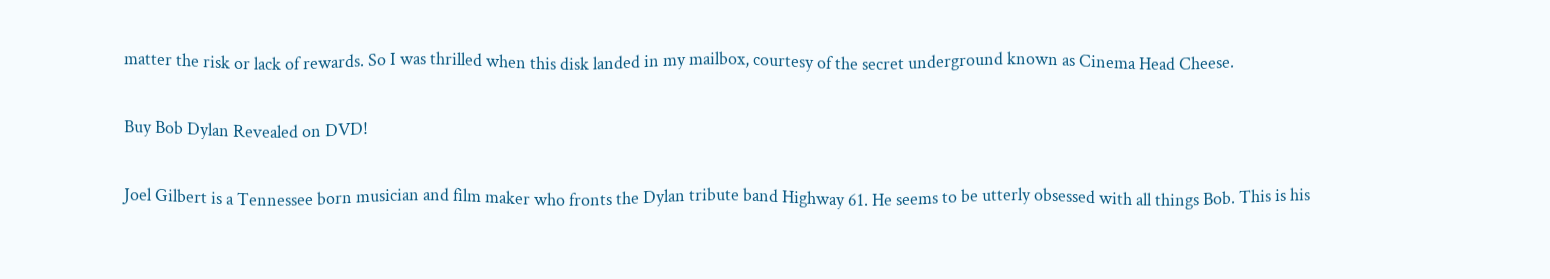matter the risk or lack of rewards. So I was thrilled when this disk landed in my mailbox, courtesy of the secret underground known as Cinema Head Cheese.

Buy Bob Dylan Revealed on DVD!

Joel Gilbert is a Tennessee born musician and film maker who fronts the Dylan tribute band Highway 61. He seems to be utterly obsessed with all things Bob. This is his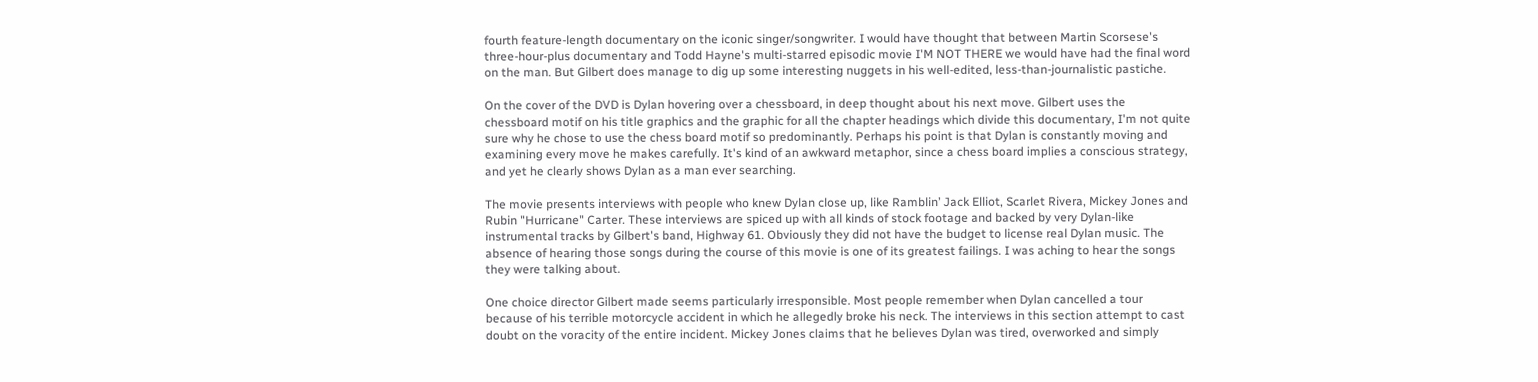fourth feature-length documentary on the iconic singer/songwriter. I would have thought that between Martin Scorsese's three-hour-plus documentary and Todd Hayne's multi-starred episodic movie I'M NOT THERE we would have had the final word on the man. But Gilbert does manage to dig up some interesting nuggets in his well-edited, less-than-journalistic pastiche.

On the cover of the DVD is Dylan hovering over a chessboard, in deep thought about his next move. Gilbert uses the chessboard motif on his title graphics and the graphic for all the chapter headings which divide this documentary, I'm not quite sure why he chose to use the chess board motif so predominantly. Perhaps his point is that Dylan is constantly moving and examining every move he makes carefully. It's kind of an awkward metaphor, since a chess board implies a conscious strategy, and yet he clearly shows Dylan as a man ever searching.

The movie presents interviews with people who knew Dylan close up, like Ramblin’ Jack Elliot, Scarlet Rivera, Mickey Jones and Rubin "Hurricane" Carter. These interviews are spiced up with all kinds of stock footage and backed by very Dylan-like instrumental tracks by Gilbert's band, Highway 61. Obviously they did not have the budget to license real Dylan music. The absence of hearing those songs during the course of this movie is one of its greatest failings. I was aching to hear the songs they were talking about.

One choice director Gilbert made seems particularly irresponsible. Most people remember when Dylan cancelled a tour because of his terrible motorcycle accident in which he allegedly broke his neck. The interviews in this section attempt to cast doubt on the voracity of the entire incident. Mickey Jones claims that he believes Dylan was tired, overworked and simply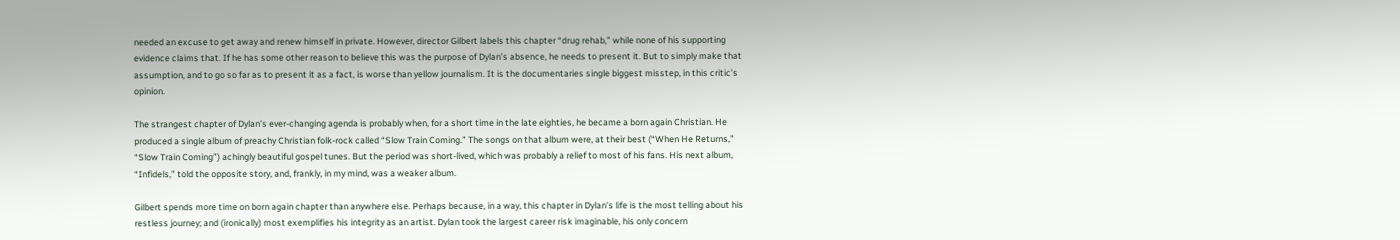needed an excuse to get away and renew himself in private. However, director Gilbert labels this chapter “drug rehab,” while none of his supporting evidence claims that. If he has some other reason to believe this was the purpose of Dylan’s absence, he needs to present it. But to simply make that assumption, and to go so far as to present it as a fact, is worse than yellow journalism. It is the documentaries single biggest misstep, in this critic’s opinion.

The strangest chapter of Dylan’s ever-changing agenda is probably when, for a short time in the late eighties, he became a born again Christian. He produced a single album of preachy Christian folk-rock called “Slow Train Coming.” The songs on that album were, at their best (“When He Returns,” “Slow Train Coming”) achingly beautiful gospel tunes. But the period was short-lived, which was probably a relief to most of his fans. His next album, “Infidels,” told the opposite story, and, frankly, in my mind, was a weaker album.

Gilbert spends more time on born again chapter than anywhere else. Perhaps because, in a way, this chapter in Dylan's life is the most telling about his restless journey; and (ironically) most exemplifies his integrity as an artist. Dylan took the largest career risk imaginable, his only concern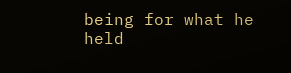being for what he held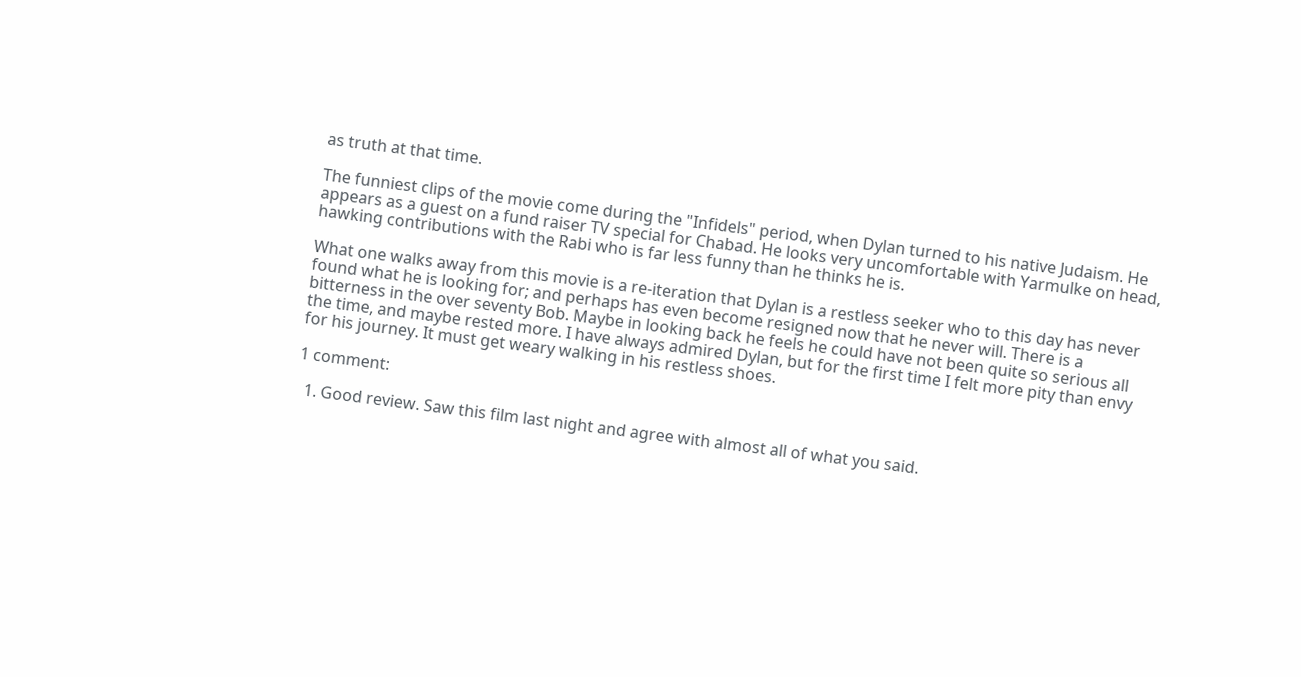as truth at that time.

The funniest clips of the movie come during the "Infidels" period, when Dylan turned to his native Judaism. He appears as a guest on a fund raiser TV special for Chabad. He looks very uncomfortable with Yarmulke on head, hawking contributions with the Rabi who is far less funny than he thinks he is.

What one walks away from this movie is a re-iteration that Dylan is a restless seeker who to this day has never found what he is looking for; and perhaps has even become resigned now that he never will. There is a bitterness in the over seventy Bob. Maybe in looking back he feels he could have not been quite so serious all the time, and maybe rested more. I have always admired Dylan, but for the first time I felt more pity than envy for his journey. It must get weary walking in his restless shoes.

1 comment:

  1. Good review. Saw this film last night and agree with almost all of what you said.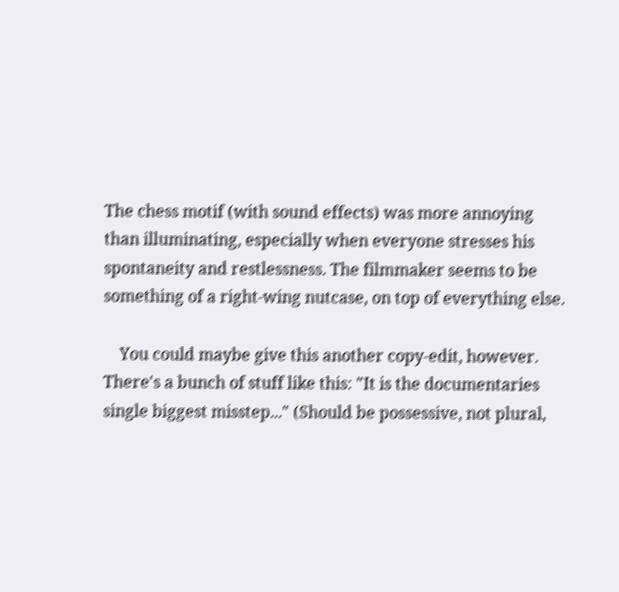The chess motif (with sound effects) was more annoying than illuminating, especially when everyone stresses his spontaneity and restlessness. The filmmaker seems to be something of a right-wing nutcase, on top of everything else.

    You could maybe give this another copy-edit, however. There's a bunch of stuff like this: "It is the documentaries single biggest misstep..." (Should be possessive, not plural,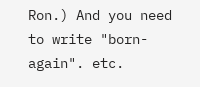Ron.) And you need to write "born-again". etc.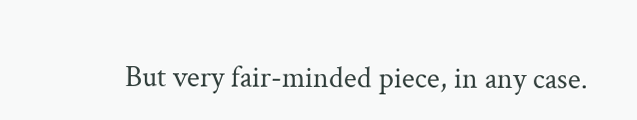But very fair-minded piece, in any case.